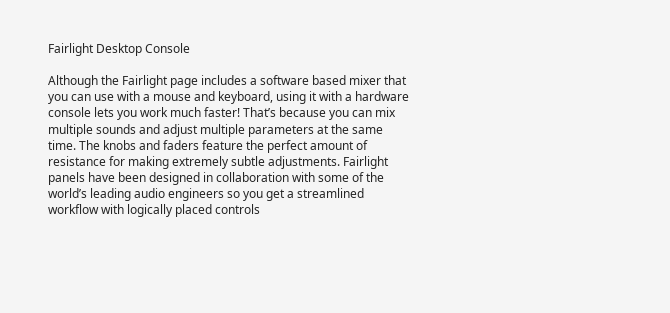Fairlight Desktop Console

Although the Fairlight page includes a software based mixer that you can use with a mouse and keyboard, using it with a hardware console lets you work much faster! That’s because you can mix multiple sounds and adjust multiple parameters at the same time. The knobs and faders feature the perfect amount of resistance for making extremely subtle adjustments. Fairlight panels have been designed in collaboration with some of the world’s leading audio engineers so you get a streamlined workflow with logically placed controls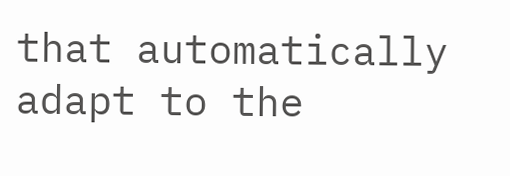that automatically adapt to the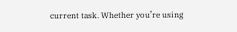current task. Whether you’re using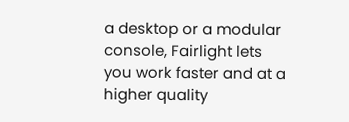a desktop or a modular console, Fairlight lets you work faster and at a higher quality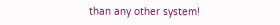than any other system!